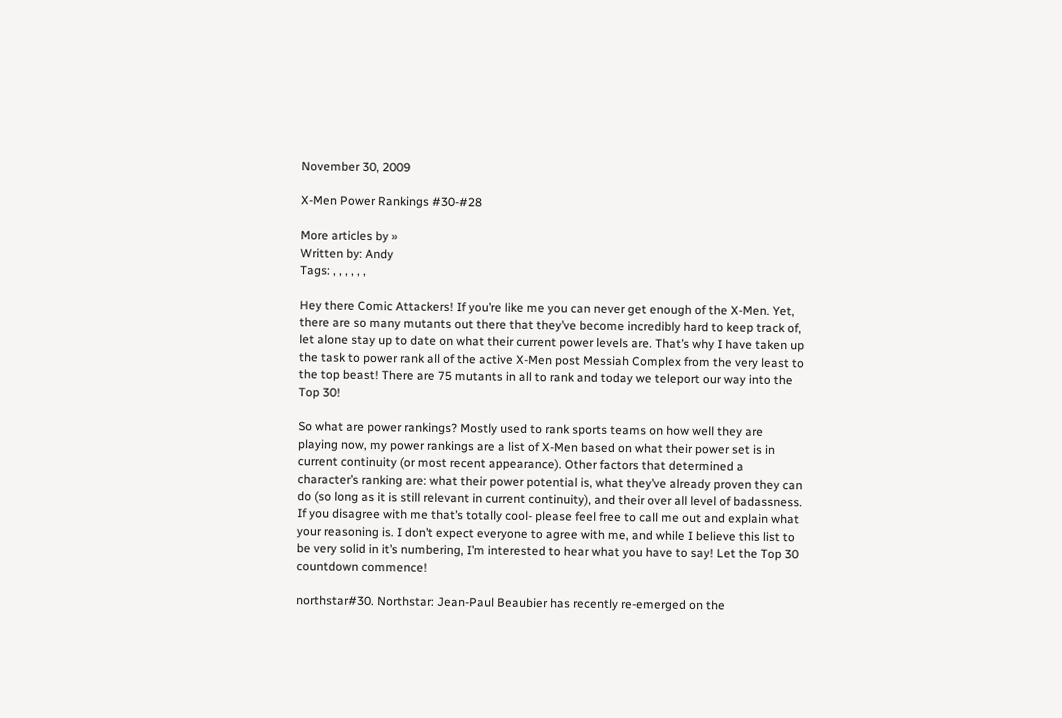November 30, 2009

X-Men Power Rankings #30-#28

More articles by »
Written by: Andy
Tags: , , , , , ,

Hey there Comic Attackers! If you’re like me you can never get enough of the X-Men. Yet, there are so many mutants out there that they’ve become incredibly hard to keep track of, let alone stay up to date on what their current power levels are. That’s why I have taken up the task to power rank all of the active X-Men post Messiah Complex from the very least to the top beast! There are 75 mutants in all to rank and today we teleport our way into the Top 30!

So what are power rankings? Mostly used to rank sports teams on how well they are playing now, my power rankings are a list of X-Men based on what their power set is in current continuity (or most recent appearance). Other factors that determined a character’s ranking are: what their power potential is, what they’ve already proven they can do (so long as it is still relevant in current continuity), and their over all level of badassness. If you disagree with me that’s totally cool- please feel free to call me out and explain what your reasoning is. I don’t expect everyone to agree with me, and while I believe this list to be very solid in it’s numbering, I’m interested to hear what you have to say! Let the Top 30 countdown commence!

northstar#30. Northstar: Jean-Paul Beaubier has recently re-emerged on the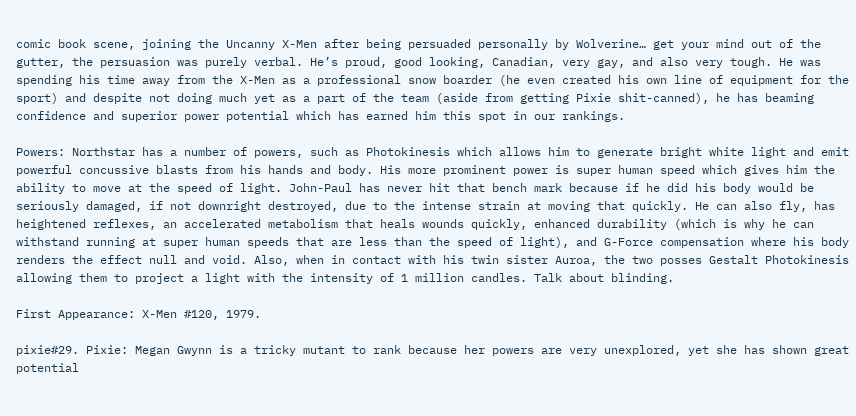comic book scene, joining the Uncanny X-Men after being persuaded personally by Wolverine… get your mind out of the gutter, the persuasion was purely verbal. He’s proud, good looking, Canadian, very gay, and also very tough. He was spending his time away from the X-Men as a professional snow boarder (he even created his own line of equipment for the sport) and despite not doing much yet as a part of the team (aside from getting Pixie shit-canned), he has beaming confidence and superior power potential which has earned him this spot in our rankings.

Powers: Northstar has a number of powers, such as Photokinesis which allows him to generate bright white light and emit powerful concussive blasts from his hands and body. His more prominent power is super human speed which gives him the ability to move at the speed of light. John-Paul has never hit that bench mark because if he did his body would be seriously damaged, if not downright destroyed, due to the intense strain at moving that quickly. He can also fly, has heightened reflexes, an accelerated metabolism that heals wounds quickly, enhanced durability (which is why he can withstand running at super human speeds that are less than the speed of light), and G-Force compensation where his body renders the effect null and void. Also, when in contact with his twin sister Auroa, the two posses Gestalt Photokinesis allowing them to project a light with the intensity of 1 million candles. Talk about blinding.

First Appearance: X-Men #120, 1979.

pixie#29. Pixie: Megan Gwynn is a tricky mutant to rank because her powers are very unexplored, yet she has shown great potential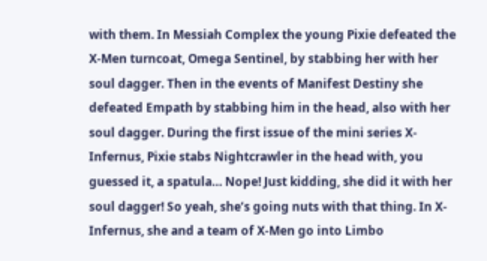with them. In Messiah Complex the young Pixie defeated the X-Men turncoat, Omega Sentinel, by stabbing her with her soul dagger. Then in the events of Manifest Destiny she defeated Empath by stabbing him in the head, also with her soul dagger. During the first issue of the mini series X-Infernus, Pixie stabs Nightcrawler in the head with, you guessed it, a spatula… Nope! Just kidding, she did it with her soul dagger! So yeah, she’s going nuts with that thing. In X-Infernus, she and a team of X-Men go into Limbo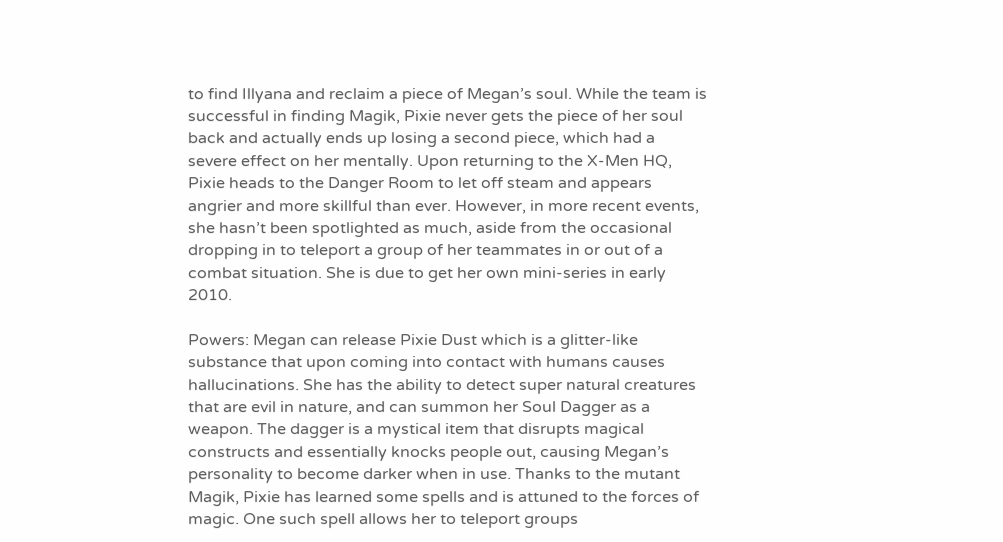to find Illyana and reclaim a piece of Megan’s soul. While the team is successful in finding Magik, Pixie never gets the piece of her soul back and actually ends up losing a second piece, which had a severe effect on her mentally. Upon returning to the X-Men HQ, Pixie heads to the Danger Room to let off steam and appears angrier and more skillful than ever. However, in more recent events, she hasn’t been spotlighted as much, aside from the occasional dropping in to teleport a group of her teammates in or out of a combat situation. She is due to get her own mini-series in early 2010.

Powers: Megan can release Pixie Dust which is a glitter-like substance that upon coming into contact with humans causes hallucinations. She has the ability to detect super natural creatures that are evil in nature, and can summon her Soul Dagger as a weapon. The dagger is a mystical item that disrupts magical constructs and essentially knocks people out, causing Megan’s personality to become darker when in use. Thanks to the mutant Magik, Pixie has learned some spells and is attuned to the forces of magic. One such spell allows her to teleport groups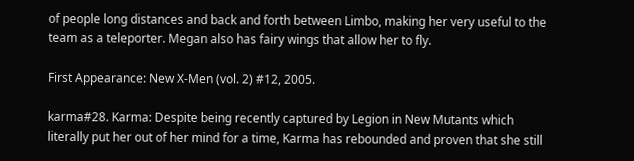of people long distances and back and forth between Limbo, making her very useful to the team as a teleporter. Megan also has fairy wings that allow her to fly.

First Appearance: New X-Men (vol. 2) #12, 2005.

karma#28. Karma: Despite being recently captured by Legion in New Mutants which literally put her out of her mind for a time, Karma has rebounded and proven that she still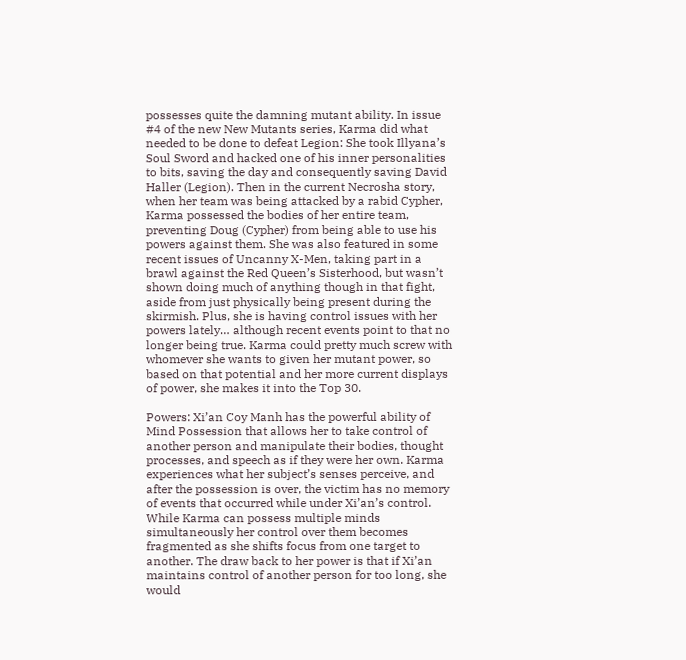possesses quite the damning mutant ability. In issue #4 of the new New Mutants series, Karma did what needed to be done to defeat Legion: She took Illyana’s Soul Sword and hacked one of his inner personalities to bits, saving the day and consequently saving David Haller (Legion). Then in the current Necrosha story, when her team was being attacked by a rabid Cypher, Karma possessed the bodies of her entire team, preventing Doug (Cypher) from being able to use his powers against them. She was also featured in some recent issues of Uncanny X-Men, taking part in a brawl against the Red Queen’s Sisterhood, but wasn’t shown doing much of anything though in that fight, aside from just physically being present during the skirmish. Plus, she is having control issues with her powers lately… although recent events point to that no longer being true. Karma could pretty much screw with whomever she wants to given her mutant power, so based on that potential and her more current displays of power, she makes it into the Top 30.

Powers: Xi’an Coy Manh has the powerful ability of Mind Possession that allows her to take control of another person and manipulate their bodies, thought processes, and speech as if they were her own. Karma experiences what her subject’s senses perceive, and after the possession is over, the victim has no memory of events that occurred while under Xi’an’s control. While Karma can possess multiple minds simultaneously her control over them becomes fragmented as she shifts focus from one target to another. The draw back to her power is that if Xi’an maintains control of another person for too long, she would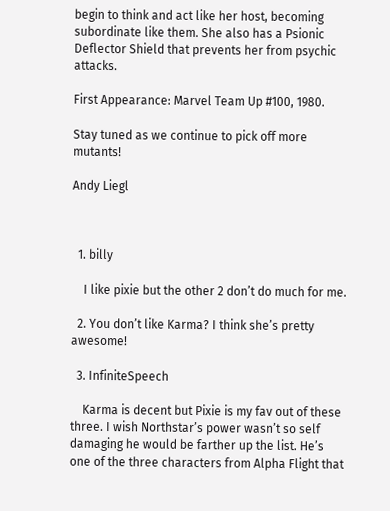begin to think and act like her host, becoming subordinate like them. She also has a Psionic Deflector Shield that prevents her from psychic attacks.

First Appearance: Marvel Team Up #100, 1980.

Stay tuned as we continue to pick off more mutants!

Andy Liegl



  1. billy

    I like pixie but the other 2 don’t do much for me.

  2. You don’t like Karma? I think she’s pretty awesome!

  3. InfiniteSpeech

    Karma is decent but Pixie is my fav out of these three. I wish Northstar’s power wasn’t so self damaging he would be farther up the list. He’s one of the three characters from Alpha Flight that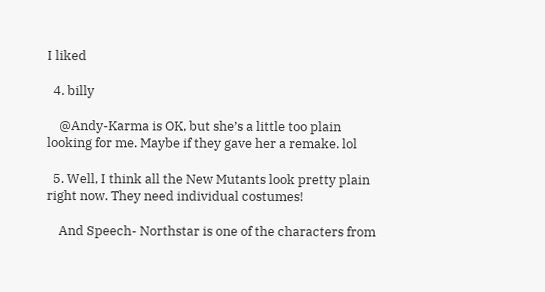I liked

  4. billy

    @Andy-Karma is OK, but she’s a little too plain looking for me. Maybe if they gave her a remake. lol

  5. Well, I think all the New Mutants look pretty plain right now. They need individual costumes!

    And Speech- Northstar is one of the characters from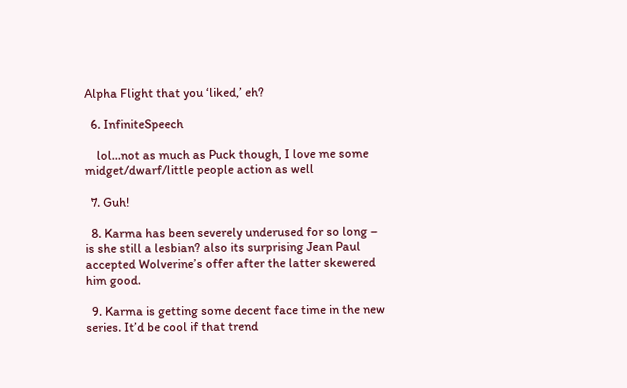Alpha Flight that you ‘liked,’ eh?

  6. InfiniteSpeech

    lol…not as much as Puck though, I love me some midget/dwarf/little people action as well

  7. Guh!

  8. Karma has been severely underused for so long – is she still a lesbian? also its surprising Jean Paul accepted Wolverine’s offer after the latter skewered him good.

  9. Karma is getting some decent face time in the new series. It’d be cool if that trend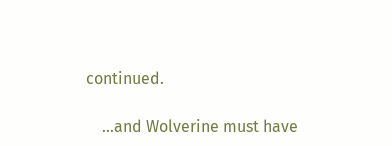continued.

    …and Wolverine must have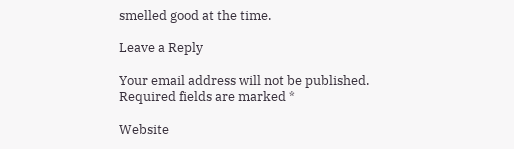smelled good at the time.

Leave a Reply

Your email address will not be published. Required fields are marked *

Website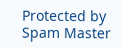Protected by Spam Master